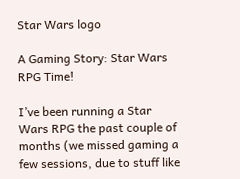Star Wars logo

A Gaming Story: Star Wars RPG Time!

I’ve been running a Star Wars RPG the past couple of months (we missed gaming a few sessions, due to stuff like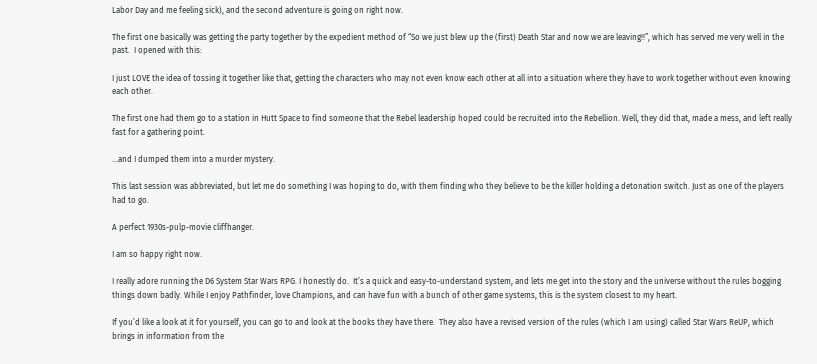Labor Day and me feeling sick), and the second adventure is going on right now.

The first one basically was getting the party together by the expedient method of “So we just blew up the (first) Death Star and now we are leaving!!”, which has served me very well in the past.  I opened with this:

I just LOVE the idea of tossing it together like that, getting the characters who may not even know each other at all into a situation where they have to work together without even knowing each other.

The first one had them go to a station in Hutt Space to find someone that the Rebel leadership hoped could be recruited into the Rebellion. Well, they did that, made a mess, and left really fast for a gathering point.

…and I dumped them into a murder mystery.

This last session was abbreviated, but let me do something I was hoping to do, with them finding who they believe to be the killer holding a detonation switch. Just as one of the players had to go.

A perfect 1930s-pulp-movie cliffhanger.

I am so happy right now.

I really adore running the D6 System Star Wars RPG. I honestly do.  It’s a quick and easy-to-understand system, and lets me get into the story and the universe without the rules bogging things down badly. While I enjoy Pathfinder, love Champions, and can have fun with a bunch of other game systems, this is the system closest to my heart.

If you’d like a look at it for yourself, you can go to and look at the books they have there.  They also have a revised version of the rules (which I am using) called Star Wars ReUP, which brings in information from the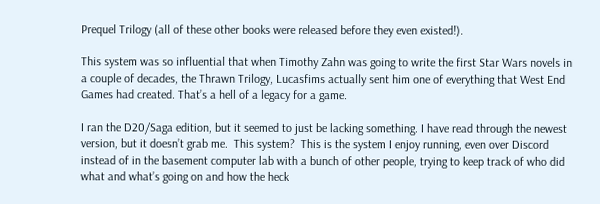Prequel Trilogy (all of these other books were released before they even existed!).

This system was so influential that when Timothy Zahn was going to write the first Star Wars novels in a couple of decades, the Thrawn Trilogy, Lucasfims actually sent him one of everything that West End Games had created. That’s a hell of a legacy for a game.

I ran the D20/Saga edition, but it seemed to just be lacking something. I have read through the newest version, but it doesn’t grab me.  This system?  This is the system I enjoy running, even over Discord instead of in the basement computer lab with a bunch of other people, trying to keep track of who did what and what’s going on and how the heck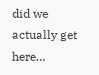did we actually get here…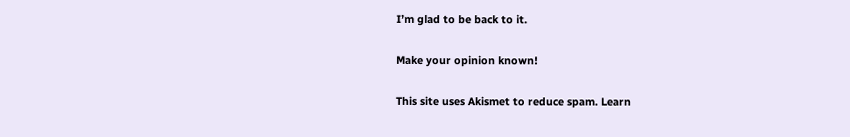I’m glad to be back to it.

Make your opinion known!

This site uses Akismet to reduce spam. Learn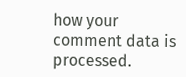how your comment data is processed.